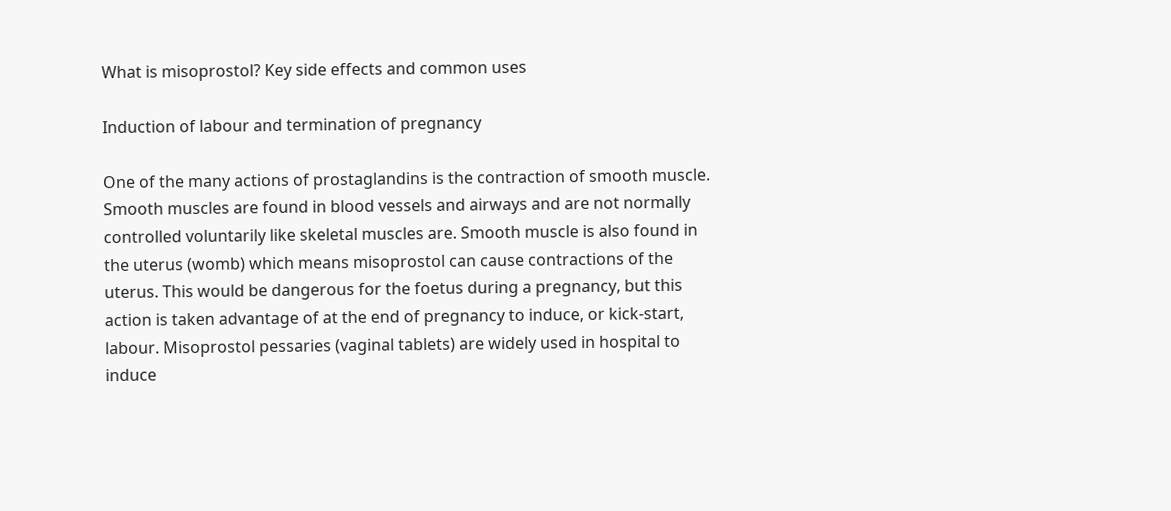What is misoprostol? Key side effects and common uses

Induction of labour and termination of pregnancy

One of the many actions of prostaglandins is the contraction of smooth muscle. Smooth muscles are found in blood vessels and airways and are not normally controlled voluntarily like skeletal muscles are. Smooth muscle is also found in the uterus (womb) which means misoprostol can cause contractions of the uterus. This would be dangerous for the foetus during a pregnancy, but this action is taken advantage of at the end of pregnancy to induce, or kick-start, labour. Misoprostol pessaries (vaginal tablets) are widely used in hospital to induce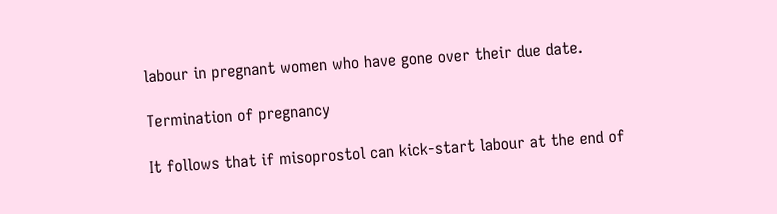labour in pregnant women who have gone over their due date.

Termination of pregnancy

It follows that if misoprostol can kick-start labour at the end of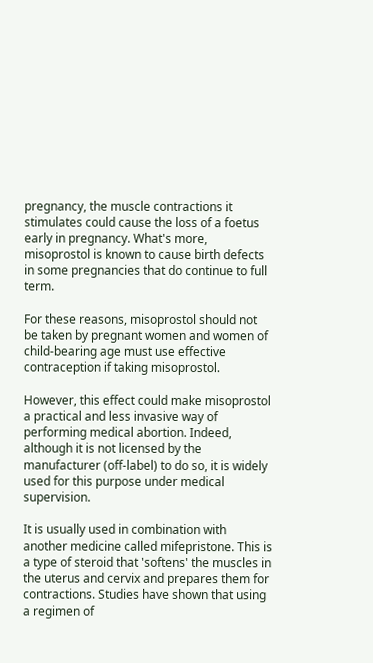pregnancy, the muscle contractions it stimulates could cause the loss of a foetus early in pregnancy. What's more, misoprostol is known to cause birth defects in some pregnancies that do continue to full term.

For these reasons, misoprostol should not be taken by pregnant women and women of child-bearing age must use effective contraception if taking misoprostol.

However, this effect could make misoprostol a practical and less invasive way of performing medical abortion. Indeed, although it is not licensed by the manufacturer (off-label) to do so, it is widely used for this purpose under medical supervision.

It is usually used in combination with another medicine called mifepristone. This is a type of steroid that 'softens' the muscles in the uterus and cervix and prepares them for contractions. Studies have shown that using a regimen of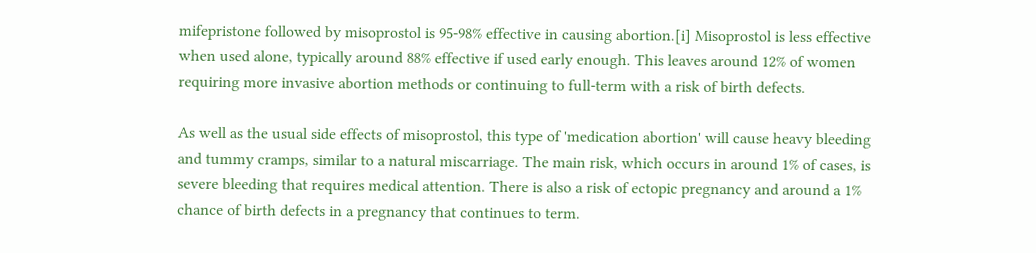mifepristone followed by misoprostol is 95-98% effective in causing abortion.[i] Misoprostol is less effective when used alone, typically around 88% effective if used early enough. This leaves around 12% of women requiring more invasive abortion methods or continuing to full-term with a risk of birth defects.

As well as the usual side effects of misoprostol, this type of 'medication abortion' will cause heavy bleeding and tummy cramps, similar to a natural miscarriage. The main risk, which occurs in around 1% of cases, is severe bleeding that requires medical attention. There is also a risk of ectopic pregnancy and around a 1% chance of birth defects in a pregnancy that continues to term.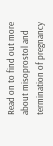Read on to find out more about misoprostol and termination of pregnancy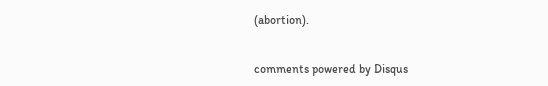(abortion).


comments powered by Disqus